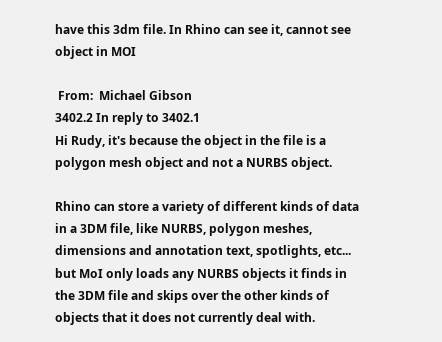have this 3dm file. In Rhino can see it, cannot see object in MOI

 From:  Michael Gibson
3402.2 In reply to 3402.1
Hi Rudy, it's because the object in the file is a polygon mesh object and not a NURBS object.

Rhino can store a variety of different kinds of data in a 3DM file, like NURBS, polygon meshes, dimensions and annotation text, spotlights, etc... but MoI only loads any NURBS objects it finds in the 3DM file and skips over the other kinds of objects that it does not currently deal with.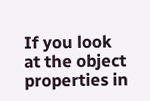If you look at the object properties in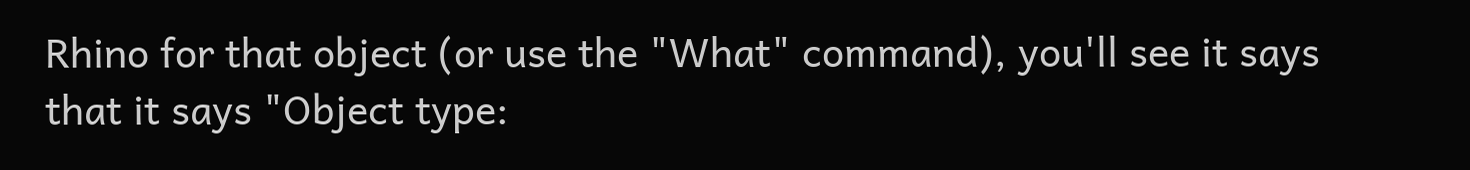Rhino for that object (or use the "What" command), you'll see it says that it says "Object type: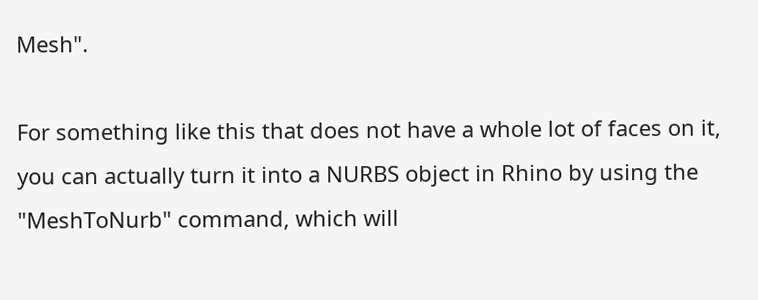Mesh".

For something like this that does not have a whole lot of faces on it, you can actually turn it into a NURBS object in Rhino by using the "MeshToNurb" command, which will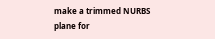make a trimmed NURBS plane for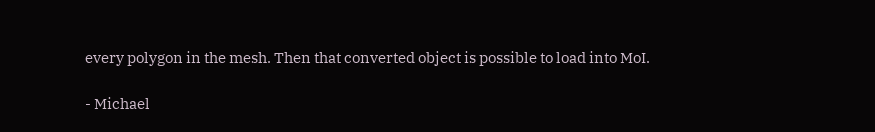every polygon in the mesh. Then that converted object is possible to load into MoI.

- Michael